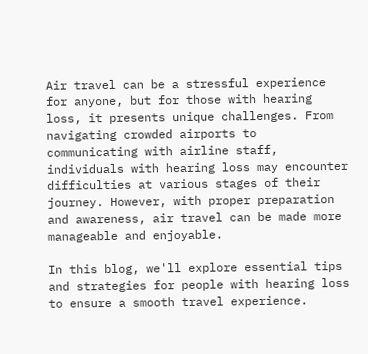Air travel can be a stressful experience for anyone, but for those with hearing loss, it presents unique challenges. From navigating crowded airports to communicating with airline staff, individuals with hearing loss may encounter difficulties at various stages of their journey. However, with proper preparation and awareness, air travel can be made more manageable and enjoyable.

In this blog, we'll explore essential tips and strategies for people with hearing loss to ensure a smooth travel experience.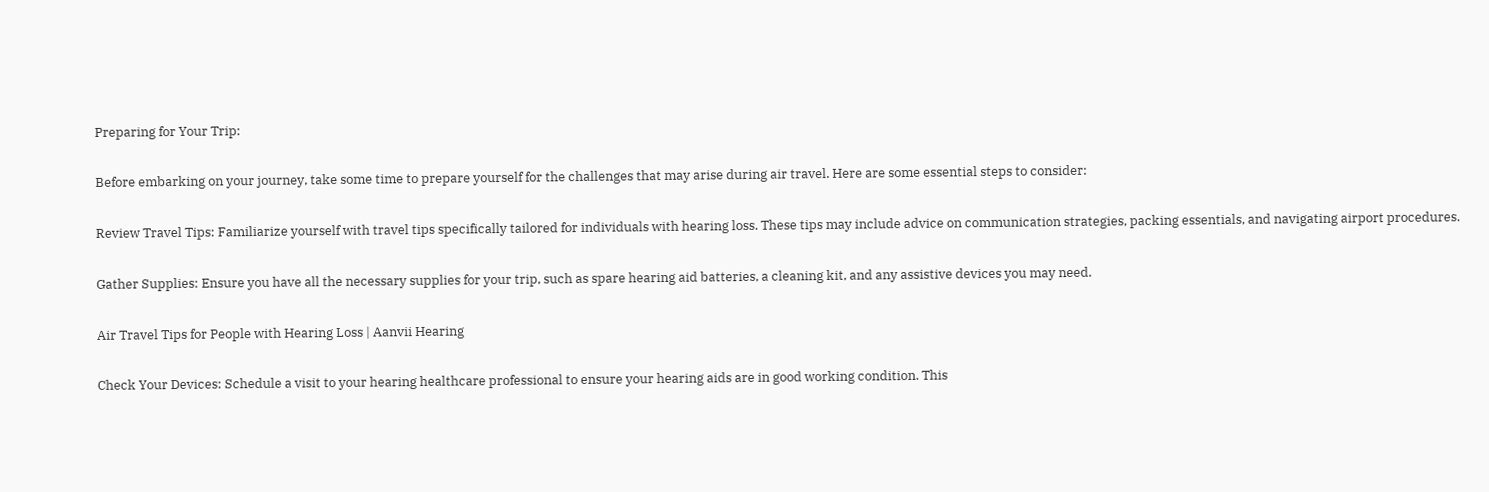Preparing for Your Trip:

Before embarking on your journey, take some time to prepare yourself for the challenges that may arise during air travel. Here are some essential steps to consider:

Review Travel Tips: Familiarize yourself with travel tips specifically tailored for individuals with hearing loss. These tips may include advice on communication strategies, packing essentials, and navigating airport procedures.

Gather Supplies: Ensure you have all the necessary supplies for your trip, such as spare hearing aid batteries, a cleaning kit, and any assistive devices you may need.

Air Travel Tips for People with Hearing Loss | Aanvii Hearing

Check Your Devices: Schedule a visit to your hearing healthcare professional to ensure your hearing aids are in good working condition. This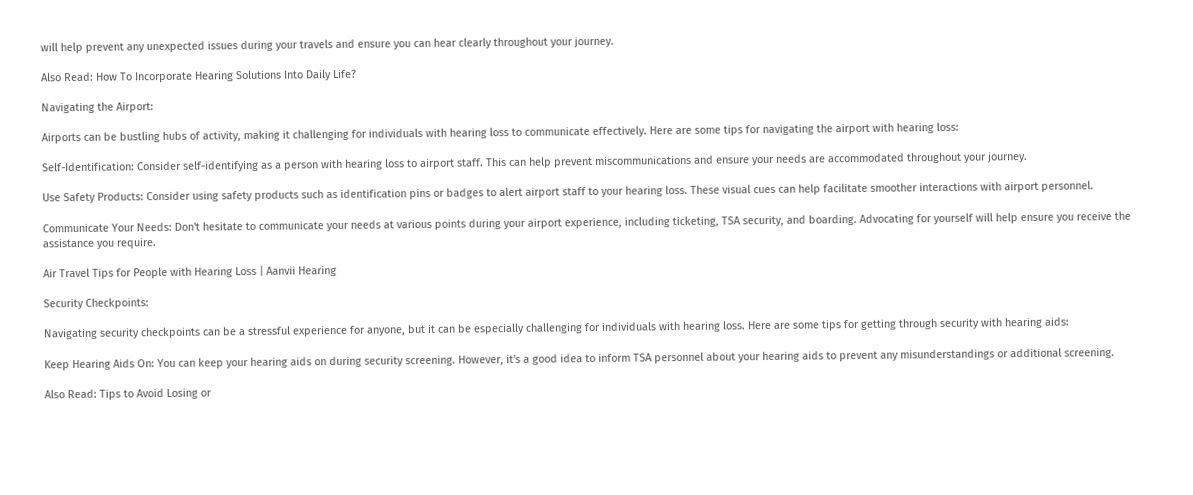will help prevent any unexpected issues during your travels and ensure you can hear clearly throughout your journey.

Also Read: How To Incorporate Hearing Solutions Into Daily Life?

Navigating the Airport:

Airports can be bustling hubs of activity, making it challenging for individuals with hearing loss to communicate effectively. Here are some tips for navigating the airport with hearing loss:

Self-Identification: Consider self-identifying as a person with hearing loss to airport staff. This can help prevent miscommunications and ensure your needs are accommodated throughout your journey.

Use Safety Products: Consider using safety products such as identification pins or badges to alert airport staff to your hearing loss. These visual cues can help facilitate smoother interactions with airport personnel.

Communicate Your Needs: Don't hesitate to communicate your needs at various points during your airport experience, including ticketing, TSA security, and boarding. Advocating for yourself will help ensure you receive the assistance you require.

Air Travel Tips for People with Hearing Loss | Aanvii Hearing

Security Checkpoints:

Navigating security checkpoints can be a stressful experience for anyone, but it can be especially challenging for individuals with hearing loss. Here are some tips for getting through security with hearing aids:

Keep Hearing Aids On: You can keep your hearing aids on during security screening. However, it's a good idea to inform TSA personnel about your hearing aids to prevent any misunderstandings or additional screening.

Also Read: Tips to Avoid Losing or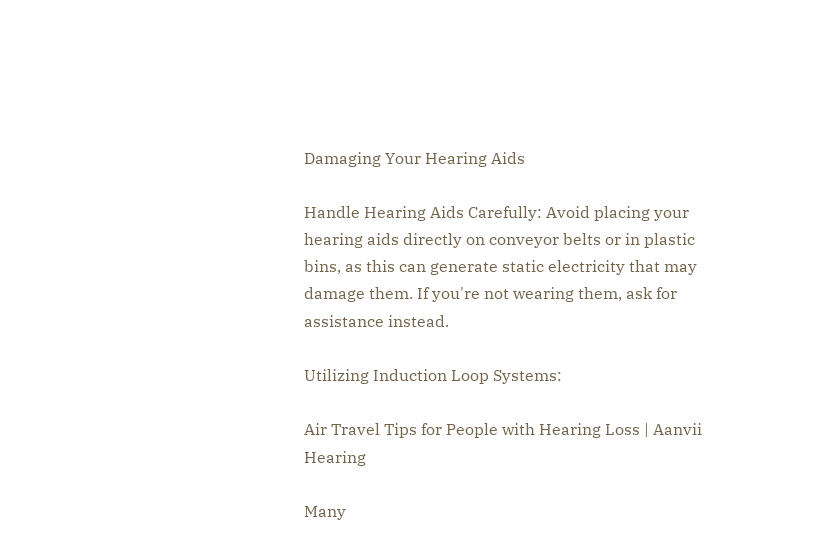Damaging Your Hearing Aids

Handle Hearing Aids Carefully: Avoid placing your hearing aids directly on conveyor belts or in plastic bins, as this can generate static electricity that may damage them. If you're not wearing them, ask for assistance instead.

Utilizing Induction Loop Systems:

Air Travel Tips for People with Hearing Loss | Aanvii Hearing

Many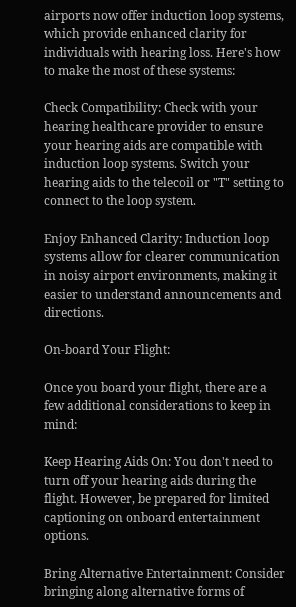airports now offer induction loop systems, which provide enhanced clarity for individuals with hearing loss. Here's how to make the most of these systems:

Check Compatibility: Check with your hearing healthcare provider to ensure your hearing aids are compatible with induction loop systems. Switch your hearing aids to the telecoil or "T" setting to connect to the loop system.

Enjoy Enhanced Clarity: Induction loop systems allow for clearer communication in noisy airport environments, making it easier to understand announcements and directions.

On-board Your Flight:

Once you board your flight, there are a few additional considerations to keep in mind:

Keep Hearing Aids On: You don't need to turn off your hearing aids during the flight. However, be prepared for limited captioning on onboard entertainment options.

Bring Alternative Entertainment: Consider bringing along alternative forms of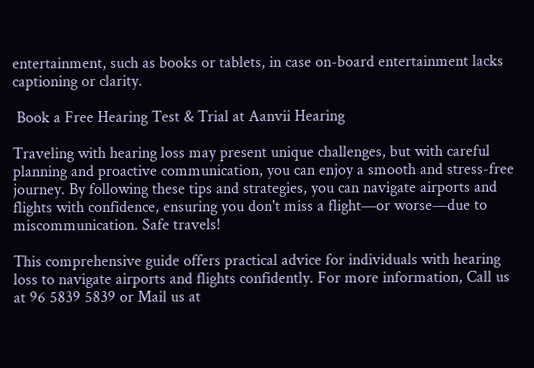entertainment, such as books or tablets, in case on-board entertainment lacks captioning or clarity.

 Book a Free Hearing Test & Trial at Aanvii Hearing

Traveling with hearing loss may present unique challenges, but with careful planning and proactive communication, you can enjoy a smooth and stress-free journey. By following these tips and strategies, you can navigate airports and flights with confidence, ensuring you don't miss a flight—or worse—due to miscommunication. Safe travels!

This comprehensive guide offers practical advice for individuals with hearing loss to navigate airports and flights confidently. For more information, Call us at 96 5839 5839 or Mail us at